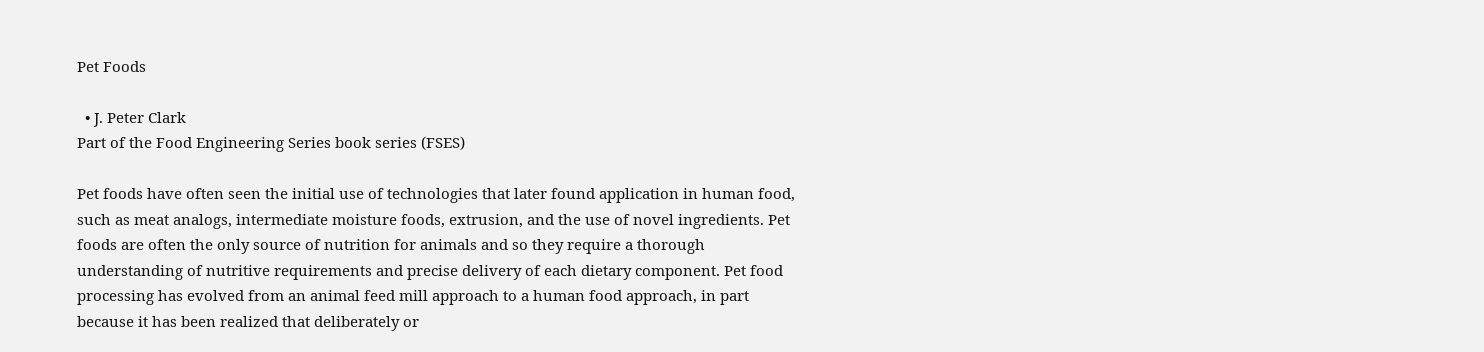Pet Foods

  • J. Peter Clark
Part of the Food Engineering Series book series (FSES)

Pet foods have often seen the initial use of technologies that later found application in human food, such as meat analogs, intermediate moisture foods, extrusion, and the use of novel ingredients. Pet foods are often the only source of nutrition for animals and so they require a thorough understanding of nutritive requirements and precise delivery of each dietary component. Pet food processing has evolved from an animal feed mill approach to a human food approach, in part because it has been realized that deliberately or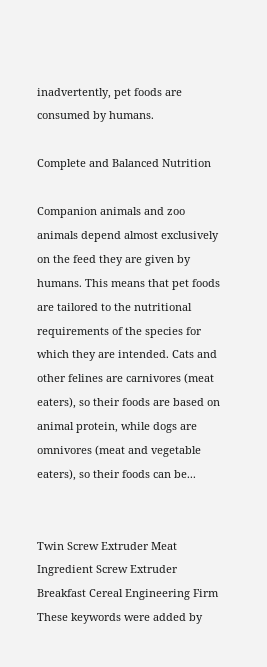inadvertently, pet foods are consumed by humans.

Complete and Balanced Nutrition

Companion animals and zoo animals depend almost exclusively on the feed they are given by humans. This means that pet foods are tailored to the nutritional requirements of the species for which they are intended. Cats and other felines are carnivores (meat eaters), so their foods are based on animal protein, while dogs are omnivores (meat and vegetable eaters), so their foods can be...


Twin Screw Extruder Meat Ingredient Screw Extruder Breakfast Cereal Engineering Firm
These keywords were added by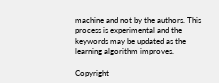machine and not by the authors. This process is experimental and the keywords may be updated as the learning algorithm improves.

Copyright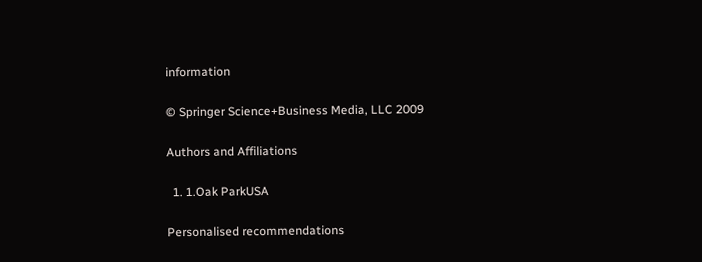information

© Springer Science+Business Media, LLC 2009

Authors and Affiliations

  1. 1.Oak ParkUSA

Personalised recommendations